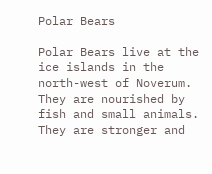Polar Bears

Polar Bears live at the ice islands in the north-west of Noverum. They are nourished by fish and small animals. They are stronger and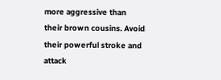more aggressive than their brown cousins. Avoid their powerful stroke and attack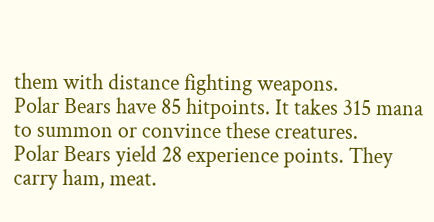them with distance fighting weapons.
Polar Bears have 85 hitpoints. It takes 315 mana to summon or convince these creatures.
Polar Bears yield 28 experience points. They carry ham, meat.